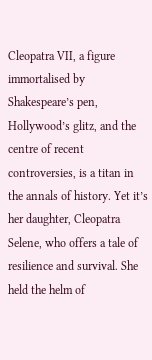Cleopatra VII, a figure immortalised by Shakespeare’s pen, Hollywood’s glitz, and the centre of recent controversies, is a titan in the annals of history. Yet it’s her daughter, Cleopatra Selene, who offers a tale of resilience and survival. She held the helm of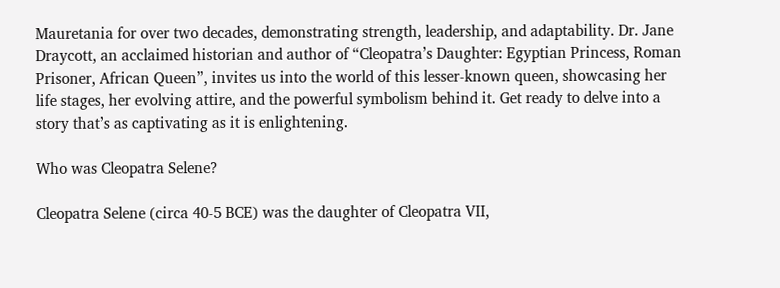Mauretania for over two decades, demonstrating strength, leadership, and adaptability. Dr. Jane Draycott, an acclaimed historian and author of “Cleopatra’s Daughter: Egyptian Princess, Roman Prisoner, African Queen”, invites us into the world of this lesser-known queen, showcasing her life stages, her evolving attire, and the powerful symbolism behind it. Get ready to delve into a story that’s as captivating as it is enlightening.

Who was Cleopatra Selene?

Cleopatra Selene (circa 40-5 BCE) was the daughter of Cleopatra VII,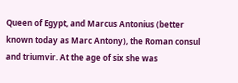Queen of Egypt, and Marcus Antonius (better known today as Marc Antony), the Roman consul and triumvir. At the age of six she was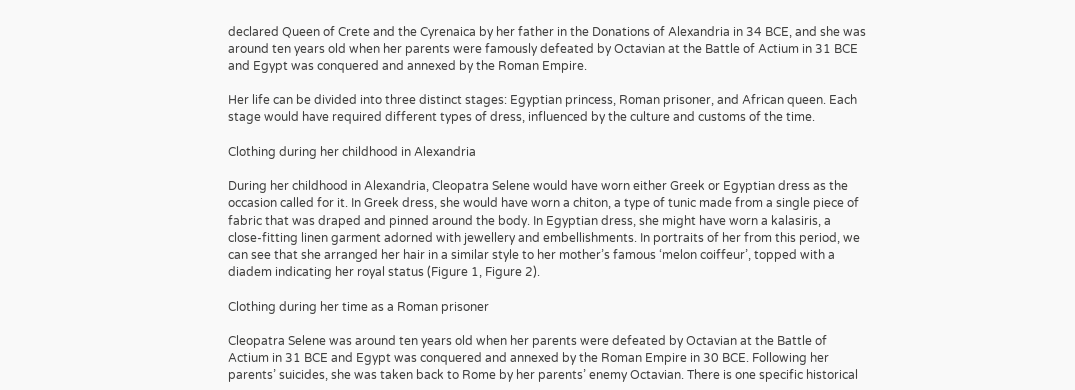declared Queen of Crete and the Cyrenaica by her father in the Donations of Alexandria in 34 BCE, and she was around ten years old when her parents were famously defeated by Octavian at the Battle of Actium in 31 BCE and Egypt was conquered and annexed by the Roman Empire.

Her life can be divided into three distinct stages: Egyptian princess, Roman prisoner, and African queen. Each stage would have required different types of dress, influenced by the culture and customs of the time.

Clothing during her childhood in Alexandria

During her childhood in Alexandria, Cleopatra Selene would have worn either Greek or Egyptian dress as the occasion called for it. In Greek dress, she would have worn a chiton, a type of tunic made from a single piece of fabric that was draped and pinned around the body. In Egyptian dress, she might have worn a kalasiris, a close-fitting linen garment adorned with jewellery and embellishments. In portraits of her from this period, we can see that she arranged her hair in a similar style to her mother’s famous ‘melon coiffeur’, topped with a diadem indicating her royal status (Figure 1, Figure 2).

Clothing during her time as a Roman prisoner

Cleopatra Selene was around ten years old when her parents were defeated by Octavian at the Battle of Actium in 31 BCE and Egypt was conquered and annexed by the Roman Empire in 30 BCE. Following her parents’ suicides, she was taken back to Rome by her parents’ enemy Octavian. There is one specific historical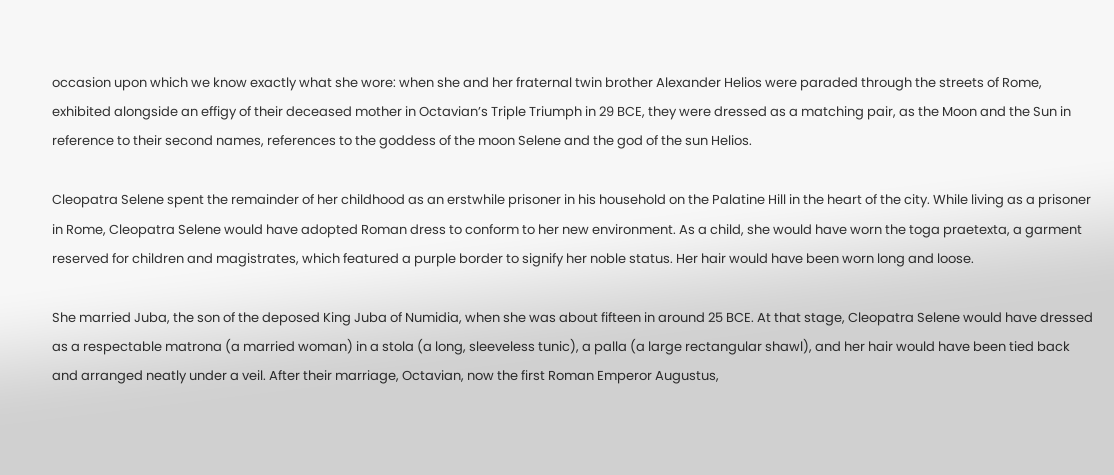occasion upon which we know exactly what she wore: when she and her fraternal twin brother Alexander Helios were paraded through the streets of Rome, exhibited alongside an effigy of their deceased mother in Octavian’s Triple Triumph in 29 BCE, they were dressed as a matching pair, as the Moon and the Sun in reference to their second names, references to the goddess of the moon Selene and the god of the sun Helios.

Cleopatra Selene spent the remainder of her childhood as an erstwhile prisoner in his household on the Palatine Hill in the heart of the city. While living as a prisoner in Rome, Cleopatra Selene would have adopted Roman dress to conform to her new environment. As a child, she would have worn the toga praetexta, a garment reserved for children and magistrates, which featured a purple border to signify her noble status. Her hair would have been worn long and loose.

She married Juba, the son of the deposed King Juba of Numidia, when she was about fifteen in around 25 BCE. At that stage, Cleopatra Selene would have dressed as a respectable matrona (a married woman) in a stola (a long, sleeveless tunic), a palla (a large rectangular shawl), and her hair would have been tied back and arranged neatly under a veil. After their marriage, Octavian, now the first Roman Emperor Augustus,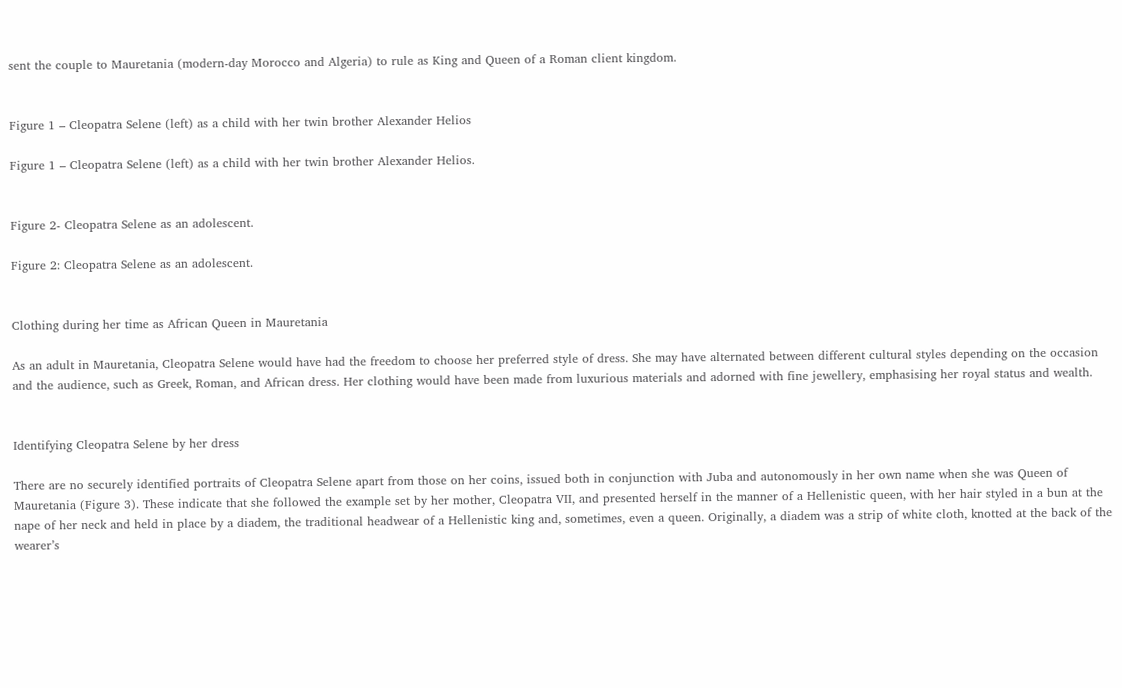sent the couple to Mauretania (modern-day Morocco and Algeria) to rule as King and Queen of a Roman client kingdom.


Figure 1 – Cleopatra Selene (left) as a child with her twin brother Alexander Helios

Figure 1 – Cleopatra Selene (left) as a child with her twin brother Alexander Helios.


Figure 2- Cleopatra Selene as an adolescent.

Figure 2: Cleopatra Selene as an adolescent.


Clothing during her time as African Queen in Mauretania

As an adult in Mauretania, Cleopatra Selene would have had the freedom to choose her preferred style of dress. She may have alternated between different cultural styles depending on the occasion and the audience, such as Greek, Roman, and African dress. Her clothing would have been made from luxurious materials and adorned with fine jewellery, emphasising her royal status and wealth.


Identifying Cleopatra Selene by her dress

There are no securely identified portraits of Cleopatra Selene apart from those on her coins, issued both in conjunction with Juba and autonomously in her own name when she was Queen of Mauretania (Figure 3). These indicate that she followed the example set by her mother, Cleopatra VII, and presented herself in the manner of a Hellenistic queen, with her hair styled in a bun at the nape of her neck and held in place by a diadem, the traditional headwear of a Hellenistic king and, sometimes, even a queen. Originally, a diadem was a strip of white cloth, knotted at the back of the wearer’s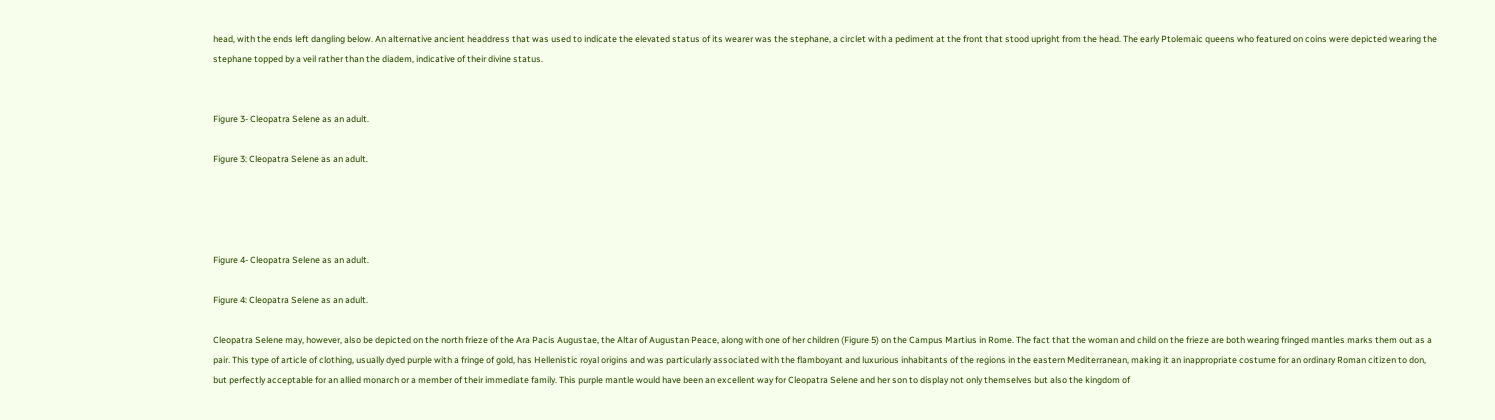head, with the ends left dangling below. An alternative ancient headdress that was used to indicate the elevated status of its wearer was the stephane, a circlet with a pediment at the front that stood upright from the head. The early Ptolemaic queens who featured on coins were depicted wearing the stephane topped by a veil rather than the diadem, indicative of their divine status.


Figure 3- Cleopatra Selene as an adult.

Figure 3: Cleopatra Selene as an adult.




Figure 4- Cleopatra Selene as an adult.

Figure 4: Cleopatra Selene as an adult.

Cleopatra Selene may, however, also be depicted on the north frieze of the Ara Pacis Augustae, the Altar of Augustan Peace, along with one of her children (Figure 5) on the Campus Martius in Rome. The fact that the woman and child on the frieze are both wearing fringed mantles marks them out as a pair. This type of article of clothing, usually dyed purple with a fringe of gold, has Hellenistic royal origins and was particularly associated with the flamboyant and luxurious inhabitants of the regions in the eastern Mediterranean, making it an inappropriate costume for an ordinary Roman citizen to don, but perfectly acceptable for an allied monarch or a member of their immediate family. This purple mantle would have been an excellent way for Cleopatra Selene and her son to display not only themselves but also the kingdom of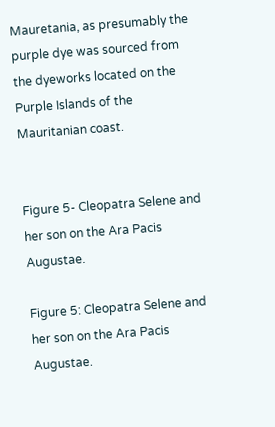Mauretania, as presumably the purple dye was sourced from the dyeworks located on the Purple Islands of the Mauritanian coast.


Figure 5- Cleopatra Selene and her son on the Ara Pacis Augustae.

Figure 5: Cleopatra Selene and her son on the Ara Pacis Augustae.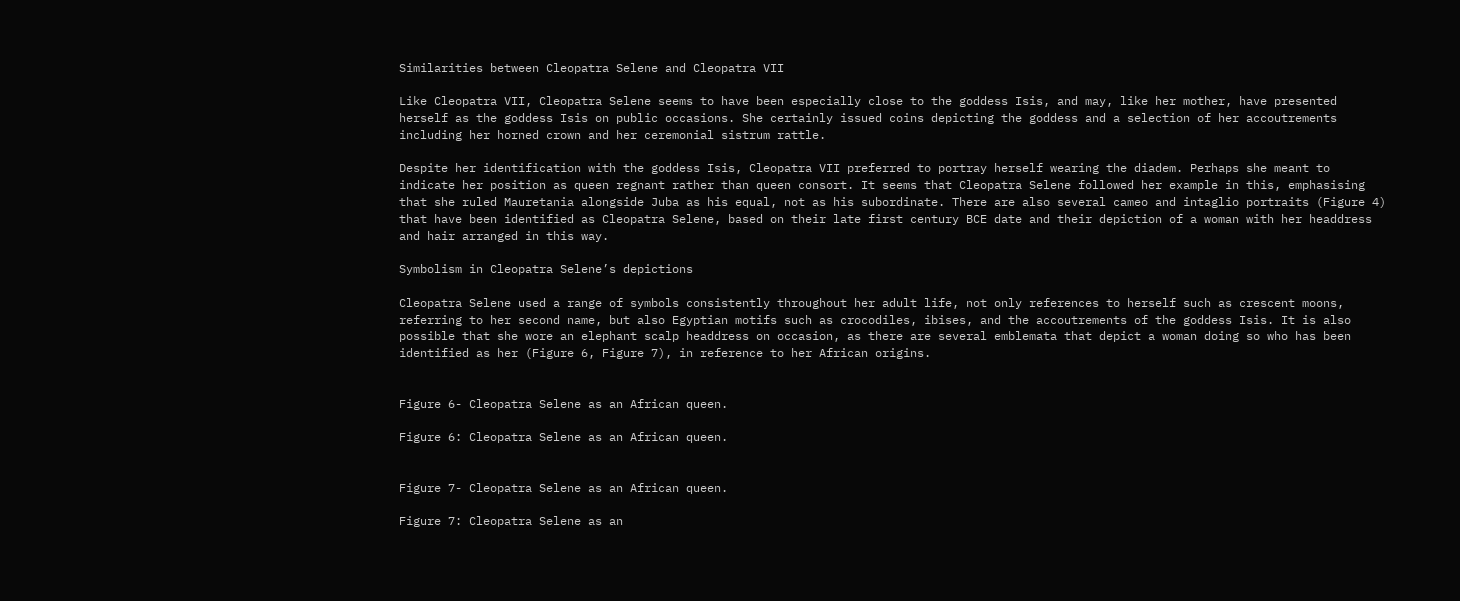Similarities between Cleopatra Selene and Cleopatra VII

Like Cleopatra VII, Cleopatra Selene seems to have been especially close to the goddess Isis, and may, like her mother, have presented herself as the goddess Isis on public occasions. She certainly issued coins depicting the goddess and a selection of her accoutrements including her horned crown and her ceremonial sistrum rattle.

Despite her identification with the goddess Isis, Cleopatra VII preferred to portray herself wearing the diadem. Perhaps she meant to indicate her position as queen regnant rather than queen consort. It seems that Cleopatra Selene followed her example in this, emphasising that she ruled Mauretania alongside Juba as his equal, not as his subordinate. There are also several cameo and intaglio portraits (Figure 4) that have been identified as Cleopatra Selene, based on their late first century BCE date and their depiction of a woman with her headdress and hair arranged in this way.

Symbolism in Cleopatra Selene’s depictions

Cleopatra Selene used a range of symbols consistently throughout her adult life, not only references to herself such as crescent moons, referring to her second name, but also Egyptian motifs such as crocodiles, ibises, and the accoutrements of the goddess Isis. It is also possible that she wore an elephant scalp headdress on occasion, as there are several emblemata that depict a woman doing so who has been identified as her (Figure 6, Figure 7), in reference to her African origins.


Figure 6- Cleopatra Selene as an African queen.

Figure 6: Cleopatra Selene as an African queen.


Figure 7- Cleopatra Selene as an African queen.

Figure 7: Cleopatra Selene as an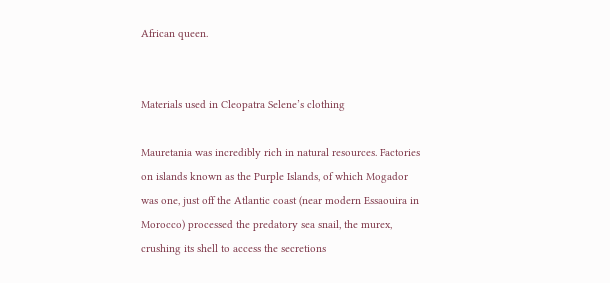African queen.


Materials used in Cleopatra Selene’s clothing

Mauretania was incredibly rich in natural resources. Factories on islands known as the Purple Islands, of which Mogador was one, just off the Atlantic coast (near modern Essaouira in Morocco) processed the predatory sea snail, the murex, crushing its shell to access the secretions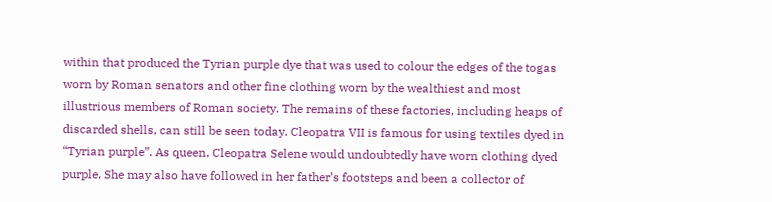within that produced the Tyrian purple dye that was used to colour the edges of the togas worn by Roman senators and other fine clothing worn by the wealthiest and most illustrious members of Roman society. The remains of these factories, including heaps of discarded shells, can still be seen today. Cleopatra VII is famous for using textiles dyed in “Tyrian purple”. As queen, Cleopatra Selene would undoubtedly have worn clothing dyed purple. She may also have followed in her father’s footsteps and been a collector of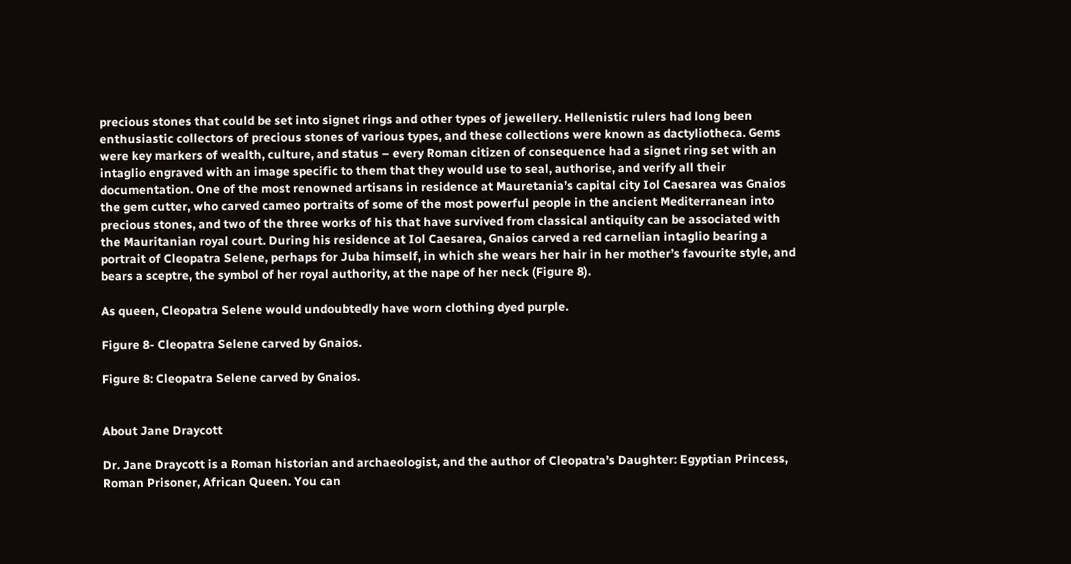precious stones that could be set into signet rings and other types of jewellery. Hellenistic rulers had long been enthusiastic collectors of precious stones of various types, and these collections were known as dactyliotheca. Gems were key markers of wealth, culture, and status – every Roman citizen of consequence had a signet ring set with an intaglio engraved with an image specific to them that they would use to seal, authorise, and verify all their documentation. One of the most renowned artisans in residence at Mauretania’s capital city Iol Caesarea was Gnaios the gem cutter, who carved cameo portraits of some of the most powerful people in the ancient Mediterranean into precious stones, and two of the three works of his that have survived from classical antiquity can be associated with the Mauritanian royal court. During his residence at Iol Caesarea, Gnaios carved a red carnelian intaglio bearing a portrait of Cleopatra Selene, perhaps for Juba himself, in which she wears her hair in her mother’s favourite style, and bears a sceptre, the symbol of her royal authority, at the nape of her neck (Figure 8).

As queen, Cleopatra Selene would undoubtedly have worn clothing dyed purple.

Figure 8- Cleopatra Selene carved by Gnaios.

Figure 8: Cleopatra Selene carved by Gnaios.


About Jane Draycott

Dr. Jane Draycott is a Roman historian and archaeologist, and the author of Cleopatra’s Daughter: Egyptian Princess, Roman Prisoner, African Queen. You can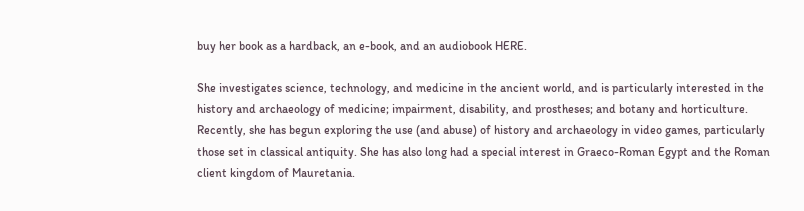buy her book as a hardback, an e-book, and an audiobook HERE.

She investigates science, technology, and medicine in the ancient world, and is particularly interested in the history and archaeology of medicine; impairment, disability, and prostheses; and botany and horticulture. Recently, she has begun exploring the use (and abuse) of history and archaeology in video games, particularly those set in classical antiquity. She has also long had a special interest in Graeco-Roman Egypt and the Roman client kingdom of Mauretania.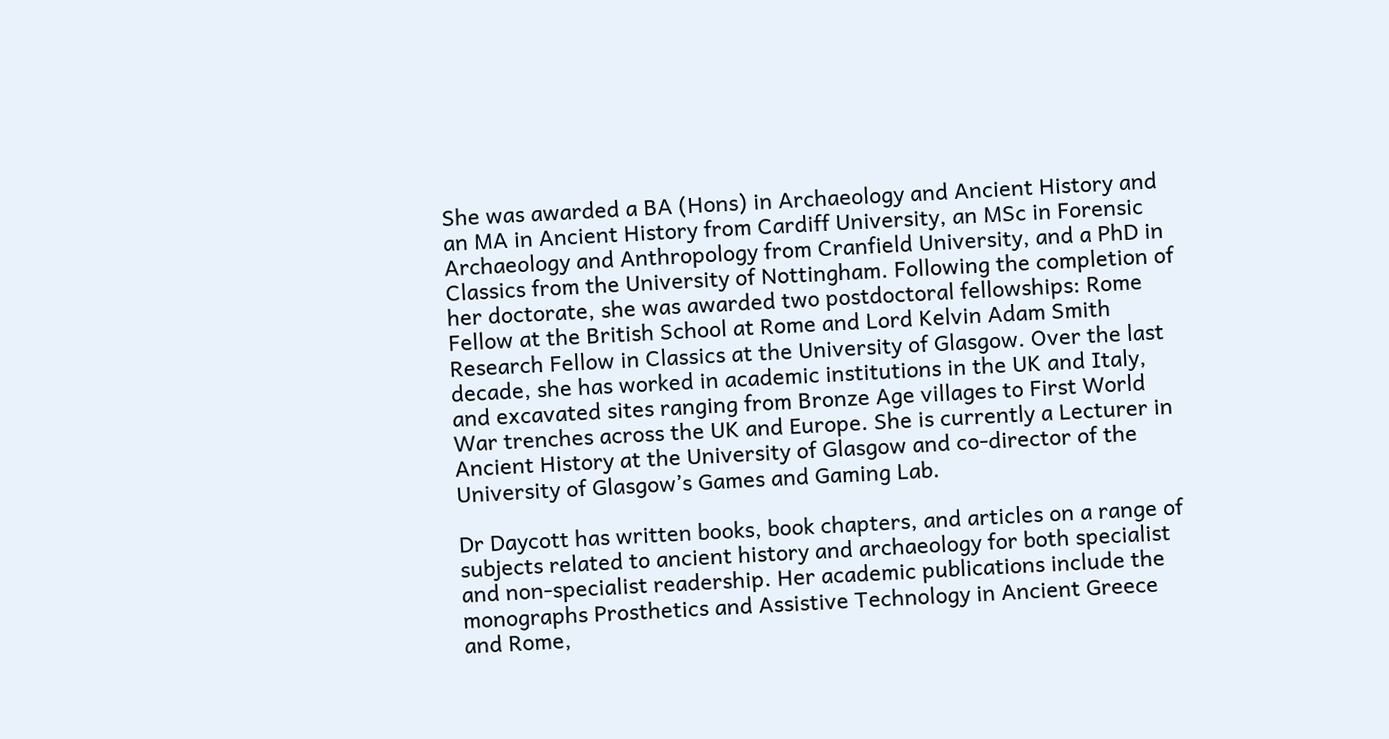She was awarded a BA (Hons) in Archaeology and Ancient History and an MA in Ancient History from Cardiff University, an MSc in Forensic Archaeology and Anthropology from Cranfield University, and a PhD in Classics from the University of Nottingham. Following the completion of her doctorate, she was awarded two postdoctoral fellowships: Rome Fellow at the British School at Rome and Lord Kelvin Adam Smith Research Fellow in Classics at the University of Glasgow. Over the last decade, she has worked in academic institutions in the UK and Italy, and excavated sites ranging from Bronze Age villages to First World War trenches across the UK and Europe. She is currently a Lecturer in Ancient History at the University of Glasgow and co-director of the University of Glasgow’s Games and Gaming Lab.

Dr Daycott has written books, book chapters, and articles on a range of subjects related to ancient history and archaeology for both specialist and non-specialist readership. Her academic publications include the monographs Prosthetics and Assistive Technology in Ancient Greece and Rome,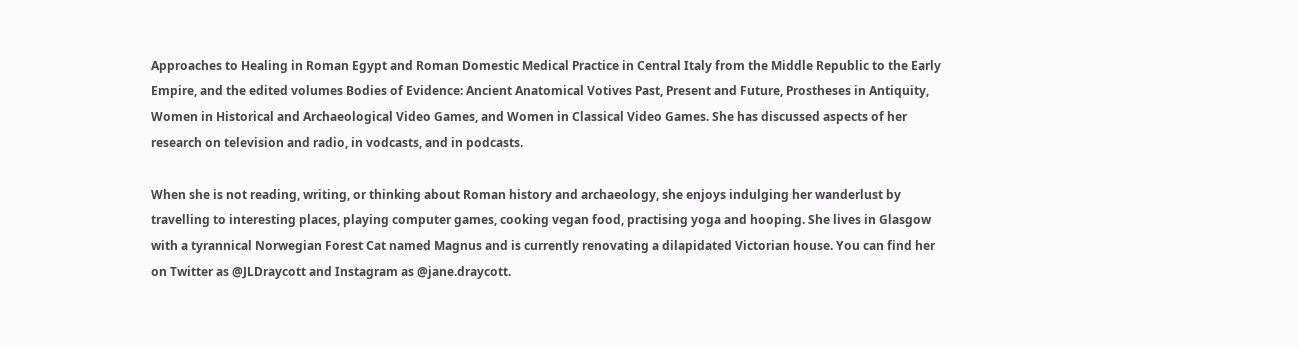Approaches to Healing in Roman Egypt and Roman Domestic Medical Practice in Central Italy from the Middle Republic to the Early Empire, and the edited volumes Bodies of Evidence: Ancient Anatomical Votives Past, Present and Future, Prostheses in Antiquity, Women in Historical and Archaeological Video Games, and Women in Classical Video Games. She has discussed aspects of her research on television and radio, in vodcasts, and in podcasts.

When she is not reading, writing, or thinking about Roman history and archaeology, she enjoys indulging her wanderlust by travelling to interesting places, playing computer games, cooking vegan food, practising yoga and hooping. She lives in Glasgow with a tyrannical Norwegian Forest Cat named Magnus and is currently renovating a dilapidated Victorian house. You can find her on Twitter as @JLDraycott and Instagram as @jane.draycott.